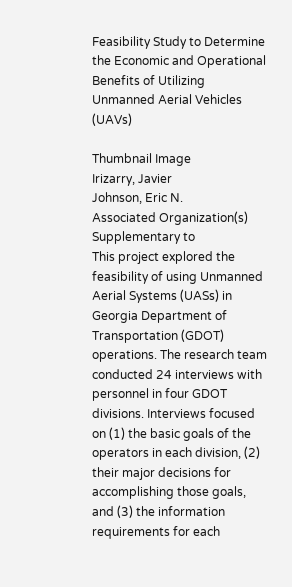Feasibility Study to Determine the Economic and Operational Benefits of Utilizing Unmanned Aerial Vehicles (UAVs)

Thumbnail Image
Irizarry, Javier
Johnson, Eric N.
Associated Organization(s)
Supplementary to
This project explored the feasibility of using Unmanned Aerial Systems (UASs) in Georgia Department of Transportation (GDOT) operations. The research team conducted 24 interviews with personnel in four GDOT divisions. Interviews focused on (1) the basic goals of the operators in each division, (2) their major decisions for accomplishing those goals, and (3) the information requirements for each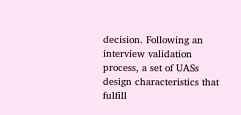decision. Following an interview validation process, a set of UASs design characteristics that fulfill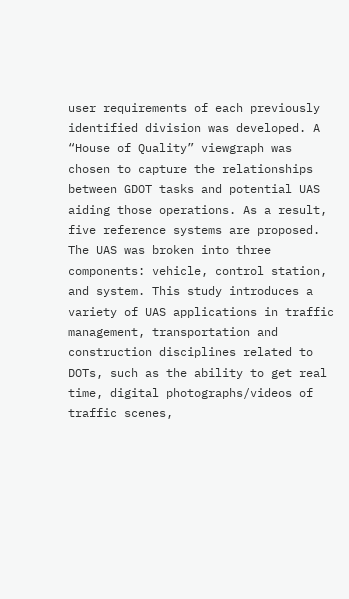user requirements of each previously identified division was developed. A “House of Quality” viewgraph was chosen to capture the relationships between GDOT tasks and potential UAS aiding those operations. As a result, five reference systems are proposed. The UAS was broken into three components: vehicle, control station, and system. This study introduces a variety of UAS applications in traffic management, transportation and construction disciplines related to DOTs, such as the ability to get real time, digital photographs/videos of traffic scenes,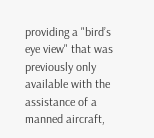providing a "bird’s eye view" that was previously only available with the assistance of a manned aircraft,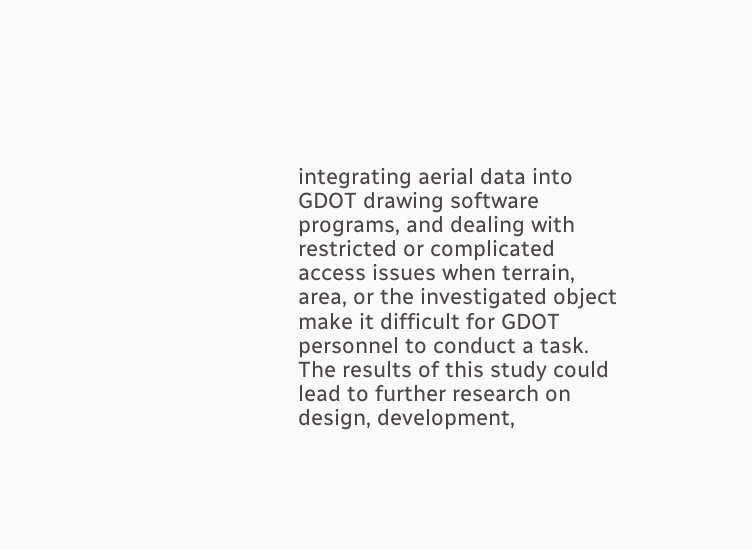integrating aerial data into GDOT drawing software programs, and dealing with restricted or complicated access issues when terrain, area, or the investigated object make it difficult for GDOT personnel to conduct a task. The results of this study could lead to further research on design, development,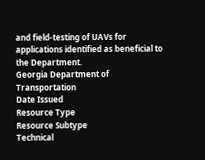and field-testing of UAVs for applications identified as beneficial to the Department.
Georgia Department of Transportation
Date Issued
Resource Type
Resource Subtype
Technical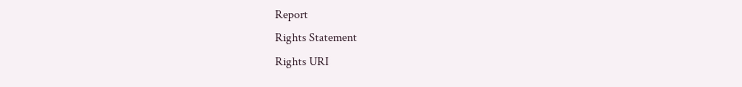Report
Rights Statement
Rights URI